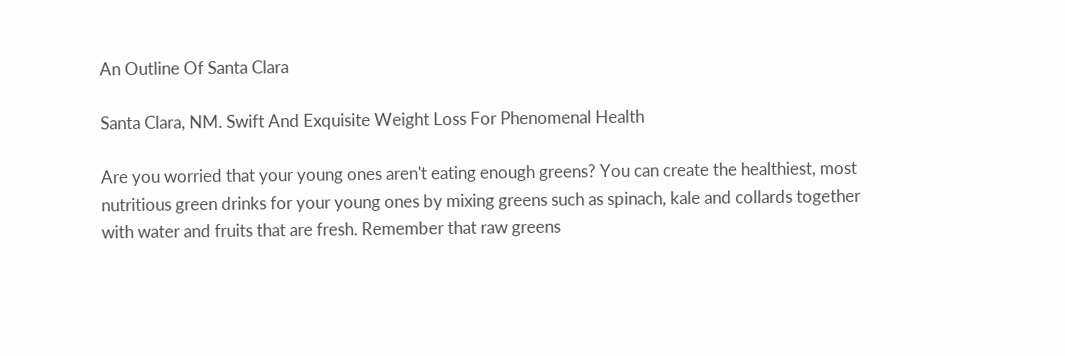An Outline Of Santa Clara

Santa Clara, NM. Swift And Exquisite Weight Loss For Phenomenal Health

Are you worried that your young ones aren't eating enough greens? You can create the healthiest, most nutritious green drinks for your young ones by mixing greens such as spinach, kale and collards together with water and fruits that are fresh. Remember that raw greens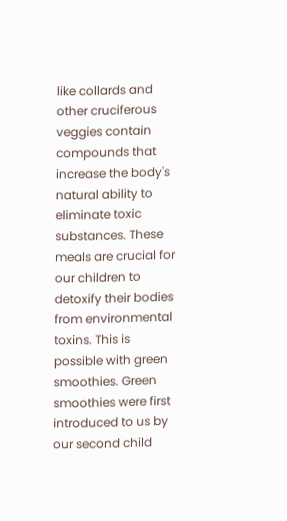like collards and other cruciferous veggies contain compounds that increase the body's natural ability to eliminate toxic substances. These meals are crucial for our children to detoxify their bodies from environmental toxins. This is possible with green smoothies. Green smoothies were first introduced to us by our second child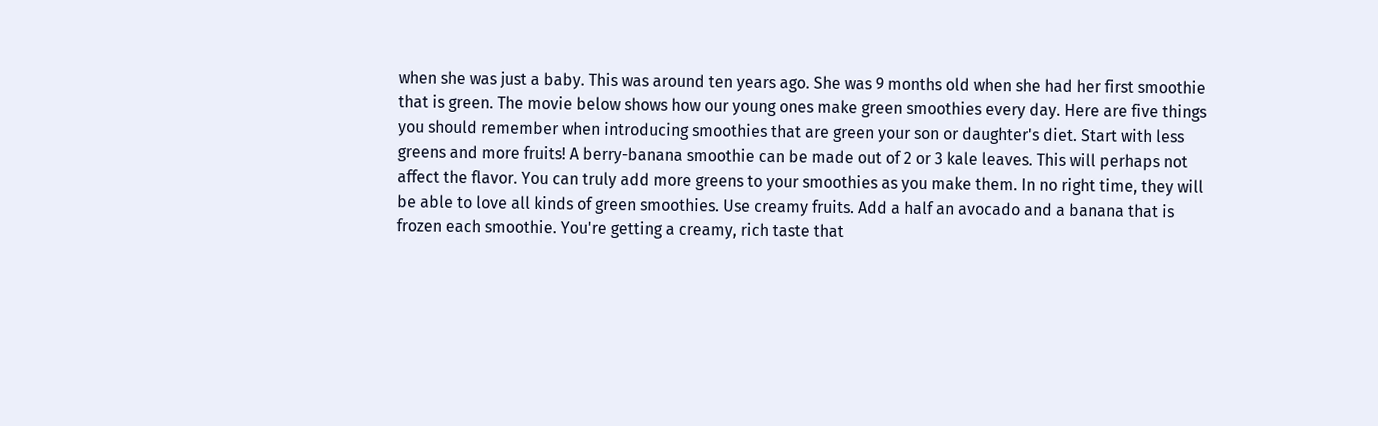when she was just a baby. This was around ten years ago. She was 9 months old when she had her first smoothie that is green. The movie below shows how our young ones make green smoothies every day. Here are five things you should remember when introducing smoothies that are green your son or daughter's diet. Start with less greens and more fruits! A berry-banana smoothie can be made out of 2 or 3 kale leaves. This will perhaps not affect the flavor. You can truly add more greens to your smoothies as you make them. In no right time, they will be able to love all kinds of green smoothies. Use creamy fruits. Add a half an avocado and a banana that is frozen each smoothie. You're getting a creamy, rich taste that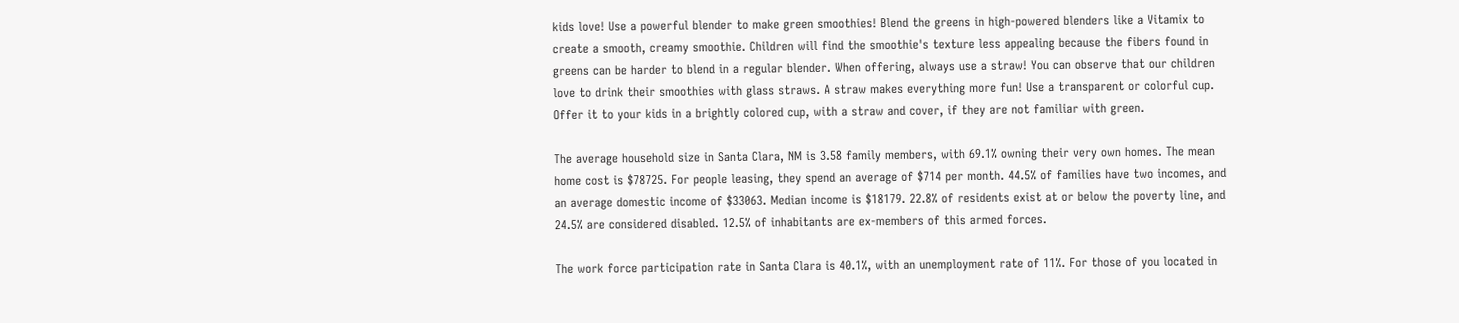kids love! Use a powerful blender to make green smoothies! Blend the greens in high-powered blenders like a Vitamix to create a smooth, creamy smoothie. Children will find the smoothie's texture less appealing because the fibers found in greens can be harder to blend in a regular blender. When offering, always use a straw! You can observe that our children love to drink their smoothies with glass straws. A straw makes everything more fun! Use a transparent or colorful cup. Offer it to your kids in a brightly colored cup, with a straw and cover, if they are not familiar with green.

The average household size in Santa Clara, NM is 3.58 family members, with 69.1% owning their very own homes. The mean home cost is $78725. For people leasing, they spend an average of $714 per month. 44.5% of families have two incomes, and an average domestic income of $33063. Median income is $18179. 22.8% of residents exist at or below the poverty line, and 24.5% are considered disabled. 12.5% of inhabitants are ex-members of this armed forces.

The work force participation rate in Santa Clara is 40.1%, with an unemployment rate of 11%. For those of you located in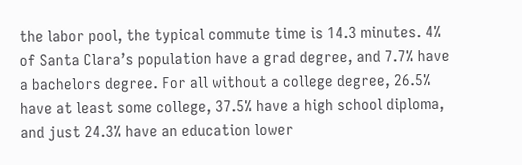the labor pool, the typical commute time is 14.3 minutes. 4% of Santa Clara’s population have a grad degree, and 7.7% have a bachelors degree. For all without a college degree, 26.5% have at least some college, 37.5% have a high school diploma, and just 24.3% have an education lower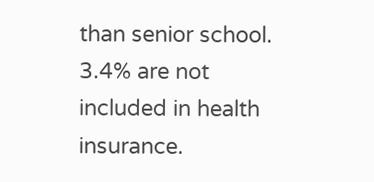than senior school. 3.4% are not included in health insurance.